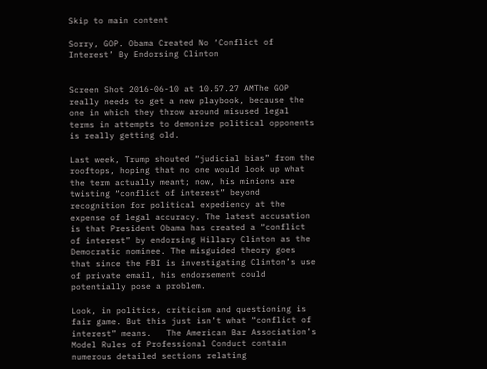Skip to main content

Sorry, GOP. Obama Created No ‘Conflict of Interest’ By Endorsing Clinton


Screen Shot 2016-06-10 at 10.57.27 AMThe GOP really needs to get a new playbook, because the one in which they throw around misused legal terms in attempts to demonize political opponents is really getting old.

Last week, Trump shouted “judicial bias” from the rooftops, hoping that no one would look up what the term actually meant; now, his minions are twisting “conflict of interest” beyond recognition for political expediency at the expense of legal accuracy. The latest accusation is that President Obama has created a “conflict of interest” by endorsing Hillary Clinton as the Democratic nominee. The misguided theory goes that since the FBI is investigating Clinton’s use of private email, his endorsement could potentially pose a problem.

Look, in politics, criticism and questioning is fair game. But this just isn’t what “conflict of interest” means.   The American Bar Association’s Model Rules of Professional Conduct contain numerous detailed sections relating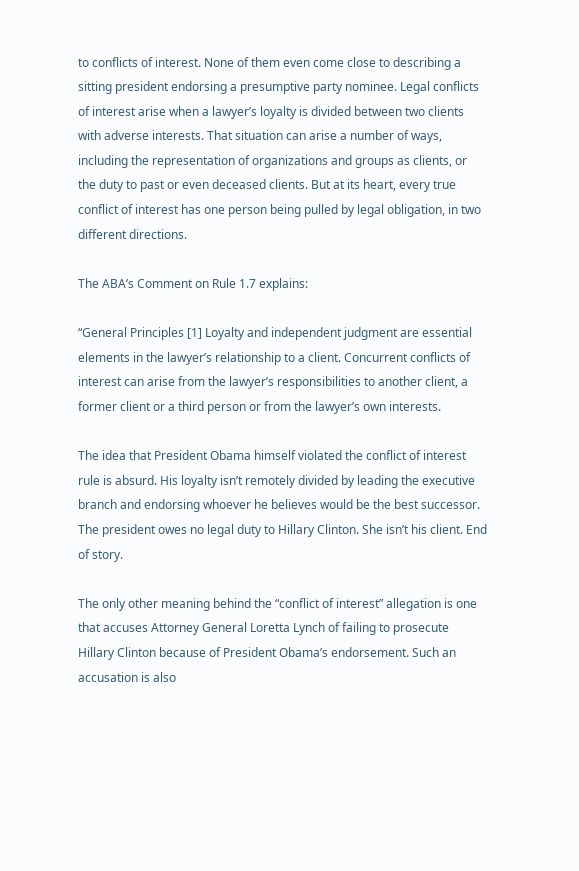to conflicts of interest. None of them even come close to describing a sitting president endorsing a presumptive party nominee. Legal conflicts of interest arise when a lawyer’s loyalty is divided between two clients with adverse interests. That situation can arise a number of ways, including the representation of organizations and groups as clients, or the duty to past or even deceased clients. But at its heart, every true conflict of interest has one person being pulled by legal obligation, in two different directions.

The ABA’s Comment on Rule 1.7 explains:

“General Principles [1] Loyalty and independent judgment are essential elements in the lawyer’s relationship to a client. Concurrent conflicts of interest can arise from the lawyer’s responsibilities to another client, a former client or a third person or from the lawyer’s own interests.

The idea that President Obama himself violated the conflict of interest rule is absurd. His loyalty isn’t remotely divided by leading the executive branch and endorsing whoever he believes would be the best successor. The president owes no legal duty to Hillary Clinton. She isn’t his client. End of story.

The only other meaning behind the “conflict of interest” allegation is one that accuses Attorney General Loretta Lynch of failing to prosecute Hillary Clinton because of President Obama’s endorsement. Such an accusation is also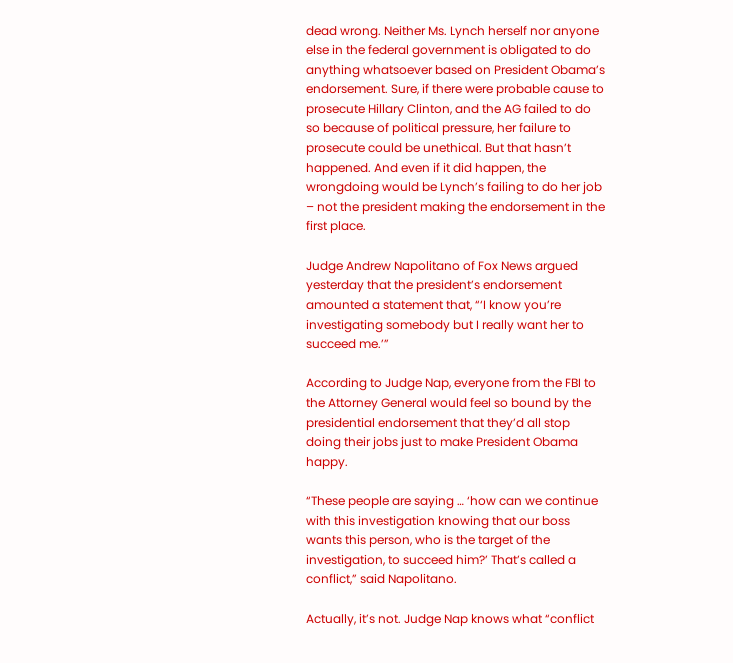dead wrong. Neither Ms. Lynch herself nor anyone else in the federal government is obligated to do anything whatsoever based on President Obama’s endorsement. Sure, if there were probable cause to prosecute Hillary Clinton, and the AG failed to do so because of political pressure, her failure to prosecute could be unethical. But that hasn’t happened. And even if it did happen, the wrongdoing would be Lynch’s failing to do her job – not the president making the endorsement in the first place.

Judge Andrew Napolitano of Fox News argued yesterday that the president’s endorsement amounted a statement that, “‘I know you’re investigating somebody but I really want her to succeed me.’”

According to Judge Nap, everyone from the FBI to the Attorney General would feel so bound by the presidential endorsement that they’d all stop doing their jobs just to make President Obama happy.

“These people are saying … ‘how can we continue with this investigation knowing that our boss wants this person, who is the target of the investigation, to succeed him?’ That’s called a conflict,” said Napolitano.

Actually, it’s not. Judge Nap knows what “conflict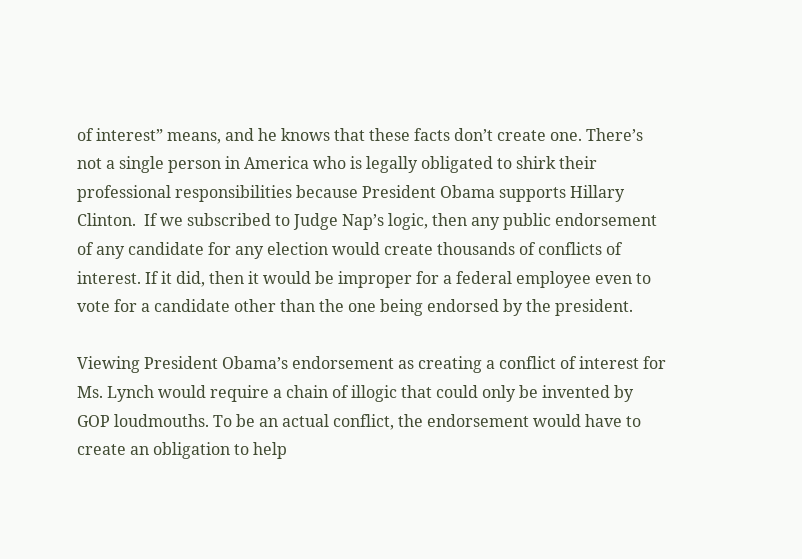of interest” means, and he knows that these facts don’t create one. There’s not a single person in America who is legally obligated to shirk their professional responsibilities because President Obama supports Hillary Clinton.  If we subscribed to Judge Nap’s logic, then any public endorsement of any candidate for any election would create thousands of conflicts of interest. If it did, then it would be improper for a federal employee even to vote for a candidate other than the one being endorsed by the president.

Viewing President Obama’s endorsement as creating a conflict of interest for Ms. Lynch would require a chain of illogic that could only be invented by GOP loudmouths. To be an actual conflict, the endorsement would have to create an obligation to help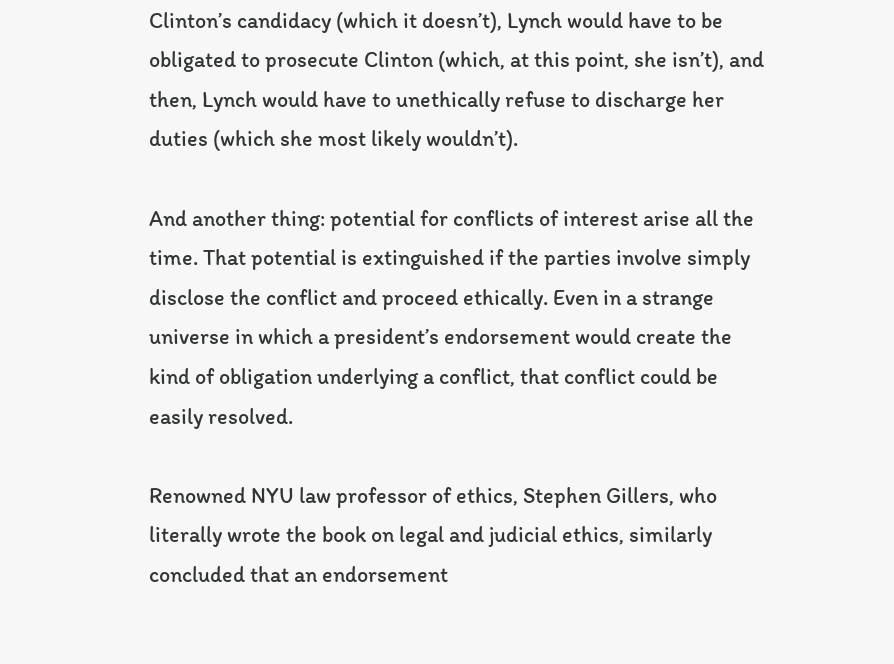Clinton’s candidacy (which it doesn’t), Lynch would have to be obligated to prosecute Clinton (which, at this point, she isn’t), and then, Lynch would have to unethically refuse to discharge her duties (which she most likely wouldn’t).

And another thing: potential for conflicts of interest arise all the time. That potential is extinguished if the parties involve simply disclose the conflict and proceed ethically. Even in a strange universe in which a president’s endorsement would create the kind of obligation underlying a conflict, that conflict could be easily resolved.

Renowned NYU law professor of ethics, Stephen Gillers, who literally wrote the book on legal and judicial ethics, similarly concluded that an endorsement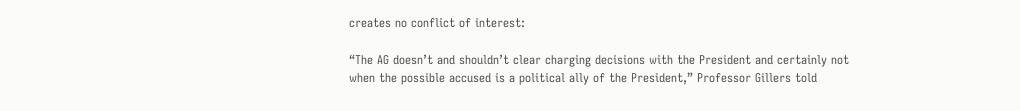creates no conflict of interest:

“The AG doesn’t and shouldn’t clear charging decisions with the President and certainly not when the possible accused is a political ally of the President,” Professor Gillers told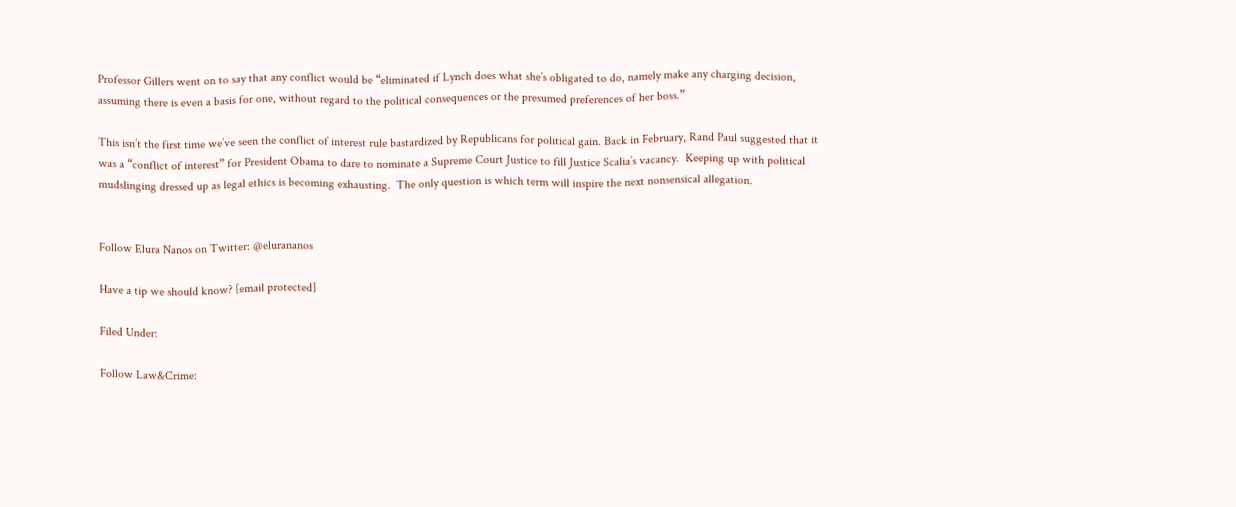Professor Gillers went on to say that any conflict would be “eliminated if Lynch does what she’s obligated to do, namely make any charging decision, assuming there is even a basis for one, without regard to the political consequences or the presumed preferences of her boss.”

This isn’t the first time we’ve seen the conflict of interest rule bastardized by Republicans for political gain. Back in February, Rand Paul suggested that it was a “conflict of interest” for President Obama to dare to nominate a Supreme Court Justice to fill Justice Scalia’s vacancy.  Keeping up with political mudslinging dressed up as legal ethics is becoming exhausting.  The only question is which term will inspire the next nonsensical allegation.


Follow Elura Nanos on Twitter: @elurananos

Have a tip we should know? [email protected]

Filed Under:

Follow Law&Crime: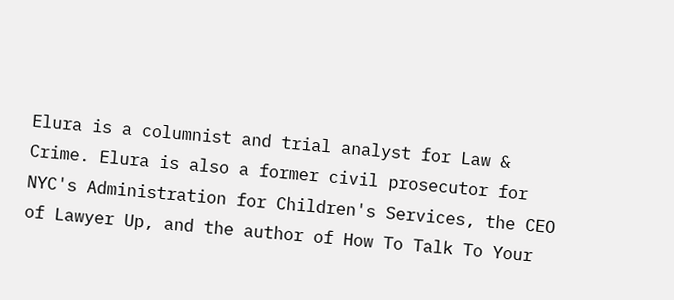Elura is a columnist and trial analyst for Law & Crime. Elura is also a former civil prosecutor for NYC's Administration for Children's Services, the CEO of Lawyer Up, and the author of How To Talk To Your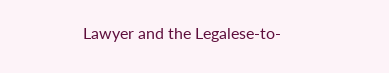Lawyer and the Legalese-to-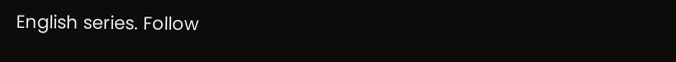English series. Follow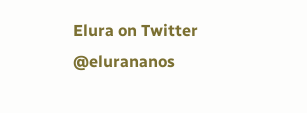Elura on Twitter @elurananos